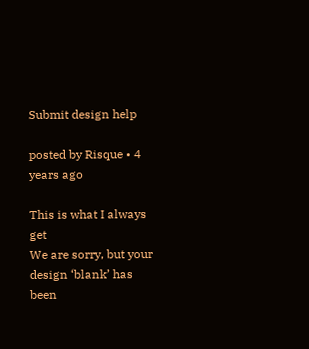Submit design help

posted by Risque • 4 years ago

This is what I always get
We are sorry, but your design ‘blank’ has been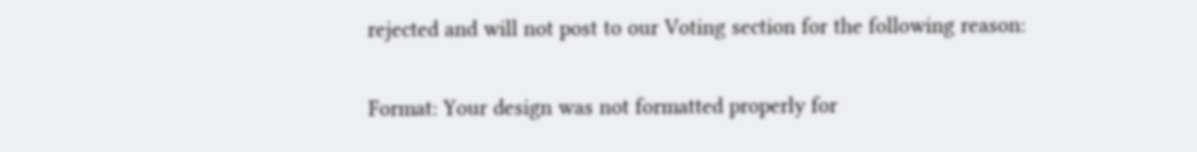rejected and will not post to our Voting section for the following reason:

Format: Your design was not formatted properly for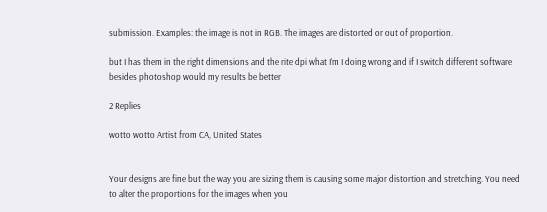submission. Examples: the image is not in RGB. The images are distorted or out of proportion.

but I has them in the right dimensions and the rite dpi what I’m I doing wrong and if I switch different software besides photoshop would my results be better

2 Replies

wotto wotto Artist from CA, United States


Your designs are fine but the way you are sizing them is causing some major distortion and stretching. You need to alter the proportions for the images when you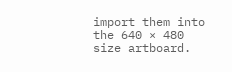import them into the 640 × 480 size artboard.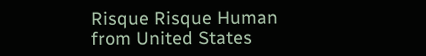Risque Risque Human from United States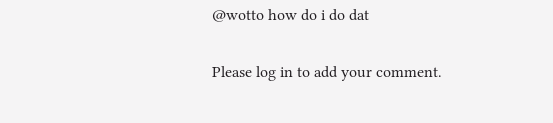@wotto how do i do dat

Please log in to add your comment.